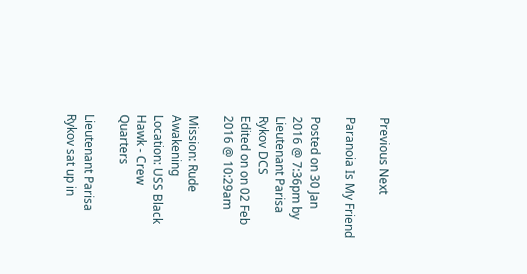Previous Next

Paranoia Is My Friend

Posted on 30 Jan 2016 @ 7:36pm by Lieutenant Parisa Rykov DCS
Edited on on 02 Feb 2016 @ 10:29am

Mission: Rude Awakening
Location: USS Black Hawk - Crew Quarters

Lieutenant Parisa Rykov sat up in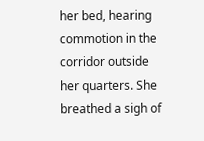her bed, hearing commotion in the corridor outside her quarters. She breathed a sigh of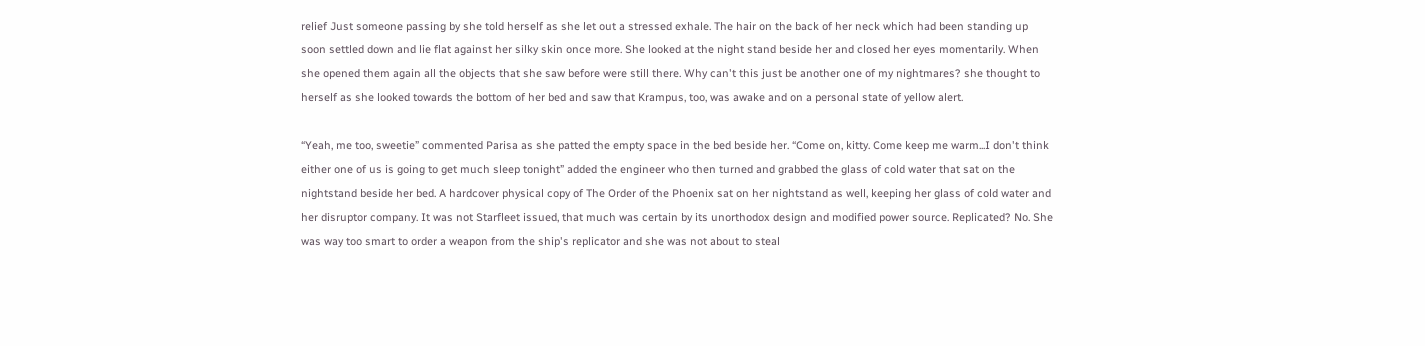relief Just someone passing by she told herself as she let out a stressed exhale. The hair on the back of her neck which had been standing up soon settled down and lie flat against her silky skin once more. She looked at the night stand beside her and closed her eyes momentarily. When she opened them again all the objects that she saw before were still there. Why can't this just be another one of my nightmares? she thought to herself as she looked towards the bottom of her bed and saw that Krampus, too, was awake and on a personal state of yellow alert.

“Yeah, me too, sweetie” commented Parisa as she patted the empty space in the bed beside her. “Come on, kitty. Come keep me warm...I don't think either one of us is going to get much sleep tonight” added the engineer who then turned and grabbed the glass of cold water that sat on the nightstand beside her bed. A hardcover physical copy of The Order of the Phoenix sat on her nightstand as well, keeping her glass of cold water and her disruptor company. It was not Starfleet issued, that much was certain by its unorthodox design and modified power source. Replicated? No. She was way too smart to order a weapon from the ship's replicator and she was not about to steal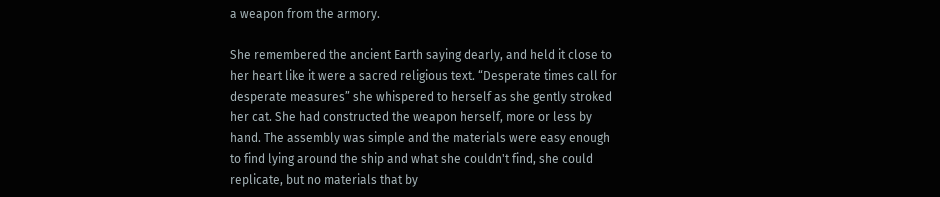a weapon from the armory.

She remembered the ancient Earth saying dearly, and held it close to her heart like it were a sacred religious text. “Desperate times call for desperate measures” she whispered to herself as she gently stroked her cat. She had constructed the weapon herself, more or less by hand. The assembly was simple and the materials were easy enough to find lying around the ship and what she couldn't find, she could replicate, but no materials that by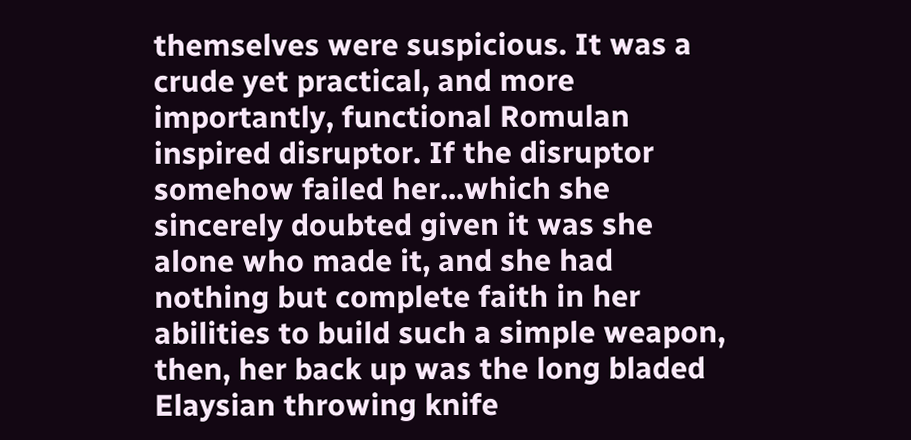themselves were suspicious. It was a crude yet practical, and more importantly, functional Romulan inspired disruptor. If the disruptor somehow failed her...which she sincerely doubted given it was she alone who made it, and she had nothing but complete faith in her abilities to build such a simple weapon, then, her back up was the long bladed Elaysian throwing knife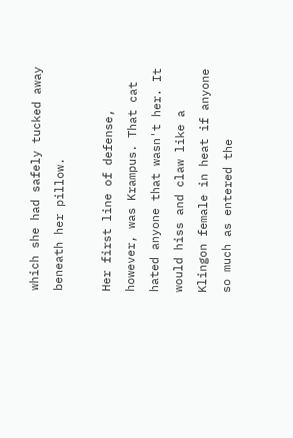which she had safely tucked away beneath her pillow.

Her first line of defense, however, was Krampus. That cat hated anyone that wasn't her. It would hiss and claw like a Klingon female in heat if anyone so much as entered the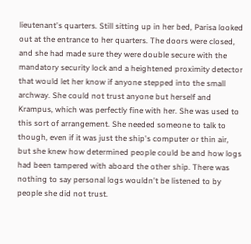lieutenant's quarters. Still sitting up in her bed, Parisa looked out at the entrance to her quarters. The doors were closed, and she had made sure they were double secure with the mandatory security lock and a heightened proximity detector that would let her know if anyone stepped into the small archway. She could not trust anyone but herself and Krampus, which was perfectly fine with her. She was used to this sort of arrangement. She needed someone to talk to though, even if it was just the ship's computer or thin air, but she knew how determined people could be and how logs had been tampered with aboard the other ship. There was nothing to say personal logs wouldn't be listened to by people she did not trust.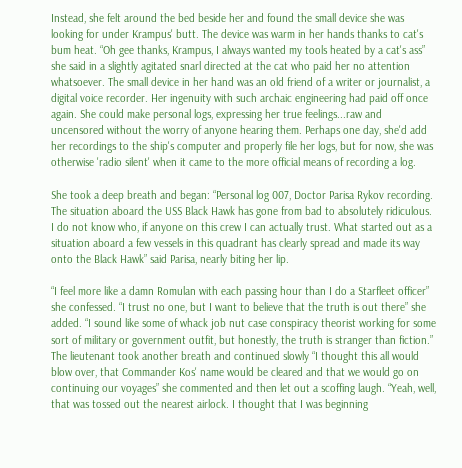Instead, she felt around the bed beside her and found the small device she was looking for under Krampus' butt. The device was warm in her hands thanks to cat's bum heat. “Oh gee thanks, Krampus, I always wanted my tools heated by a cat's ass” she said in a slightly agitated snarl directed at the cat who paid her no attention whatsoever. The small device in her hand was an old friend of a writer or journalist, a digital voice recorder. Her ingenuity with such archaic engineering had paid off once again. She could make personal logs, expressing her true feelings...raw and uncensored without the worry of anyone hearing them. Perhaps one day, she'd add her recordings to the ship's computer and properly file her logs, but for now, she was otherwise 'radio silent' when it came to the more official means of recording a log.

She took a deep breath and began: “Personal log 007, Doctor Parisa Rykov recording. The situation aboard the USS Black Hawk has gone from bad to absolutely ridiculous. I do not know who, if anyone on this crew I can actually trust. What started out as a situation aboard a few vessels in this quadrant has clearly spread and made its way onto the Black Hawk” said Parisa, nearly biting her lip.

“I feel more like a damn Romulan with each passing hour than I do a Starfleet officer” she confessed. “I trust no one, but I want to believe that the truth is out there” she added. “I sound like some of whack job nut case conspiracy theorist working for some sort of military or government outfit, but honestly, the truth is stranger than fiction.” The lieutenant took another breath and continued slowly “I thought this all would blow over, that Commander Kos' name would be cleared and that we would go on continuing our voyages” she commented and then let out a scoffing laugh. “Yeah, well, that was tossed out the nearest airlock. I thought that I was beginning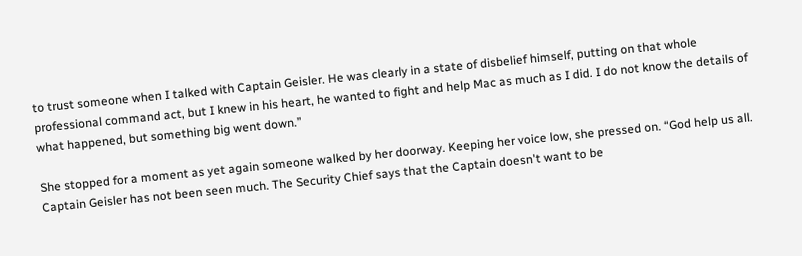to trust someone when I talked with Captain Geisler. He was clearly in a state of disbelief himself, putting on that whole professional command act, but I knew in his heart, he wanted to fight and help Mac as much as I did. I do not know the details of what happened, but something big went down.”

She stopped for a moment as yet again someone walked by her doorway. Keeping her voice low, she pressed on. “God help us all. Captain Geisler has not been seen much. The Security Chief says that the Captain doesn't want to be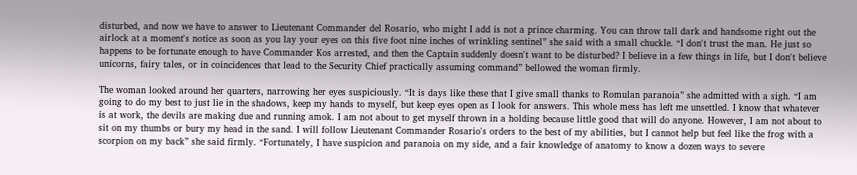disturbed, and now we have to answer to Lieutenant Commander del Rosario, who might I add is not a prince charming. You can throw tall dark and handsome right out the airlock at a moment's notice as soon as you lay your eyes on this five foot nine inches of wrinkling sentinel” she said with a small chuckle. “I don't trust the man. He just so happens to be fortunate enough to have Commander Kos arrested, and then the Captain suddenly doesn't want to be disturbed? I believe in a few things in life, but I don't believe unicorns, fairy tales, or in coincidences that lead to the Security Chief practically assuming command” bellowed the woman firmly.

The woman looked around her quarters, narrowing her eyes suspiciously. “It is days like these that I give small thanks to Romulan paranoia” she admitted with a sigh. “I am going to do my best to just lie in the shadows, keep my hands to myself, but keep eyes open as I look for answers. This whole mess has left me unsettled. I know that whatever is at work, the devils are making due and running amok. I am not about to get myself thrown in a holding because little good that will do anyone. However, I am not about to sit on my thumbs or bury my head in the sand. I will follow Lieutenant Commander Rosario's orders to the best of my abilities, but I cannot help but feel like the frog with a scorpion on my back” she said firmly. “Fortunately, I have suspicion and paranoia on my side, and a fair knowledge of anatomy to know a dozen ways to severe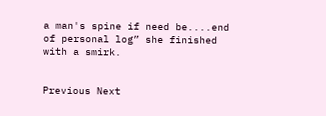a man's spine if need be....end of personal log” she finished with a smirk.


Previous Next